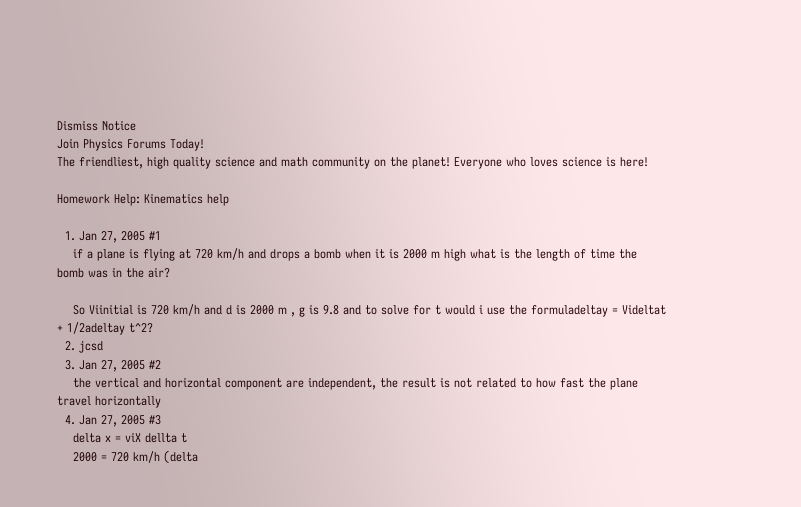Dismiss Notice
Join Physics Forums Today!
The friendliest, high quality science and math community on the planet! Everyone who loves science is here!

Homework Help: Kinematics help

  1. Jan 27, 2005 #1
    if a plane is flying at 720 km/h and drops a bomb when it is 2000 m high what is the length of time the bomb was in the air?

    So Viinitial is 720 km/h and d is 2000 m , g is 9.8 and to solve for t would i use the formuladeltay = Videltat + 1/2adeltay t^2?
  2. jcsd
  3. Jan 27, 2005 #2
    the vertical and horizontal component are independent, the result is not related to how fast the plane travel horizontally
  4. Jan 27, 2005 #3
    delta x = viX dellta t
    2000 = 720 km/h (delta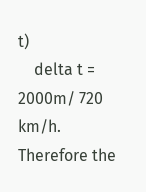t)
    delta t = 2000m/ 720 km/h. Therefore the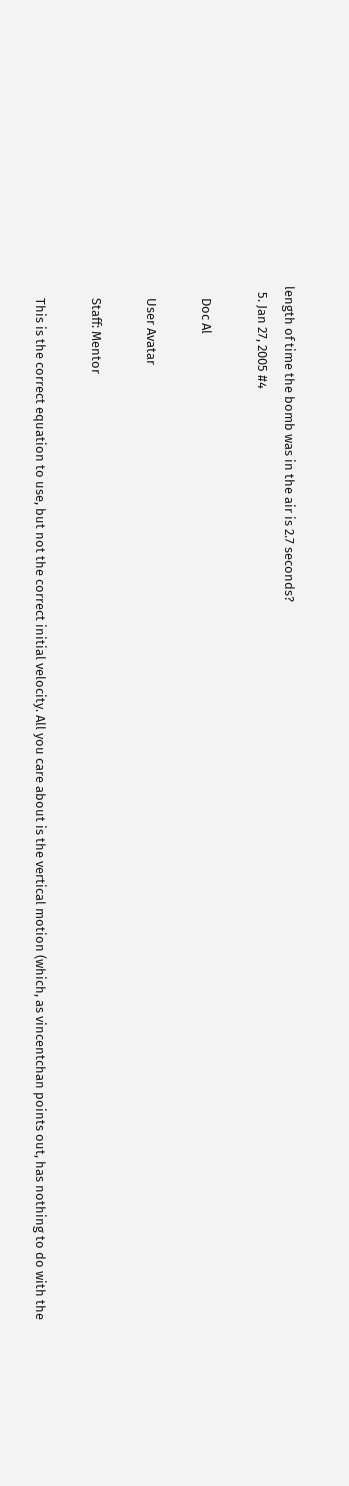length of time the bomb was in the air is 2.7 seconds?
  5. Jan 27, 2005 #4

    Doc Al

    User Avatar

    Staff: Mentor

    This is the correct equation to use, but not the correct initial velocity. All you care about is the vertical motion (which, as vincentchan points out, has nothing to do with the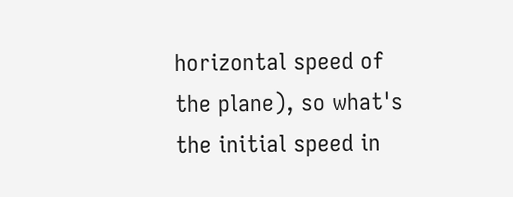horizontal speed of the plane), so what's the initial speed in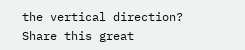the vertical direction?
Share this great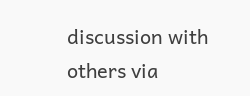discussion with others via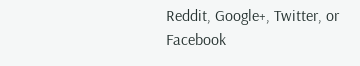Reddit, Google+, Twitter, or Facebook